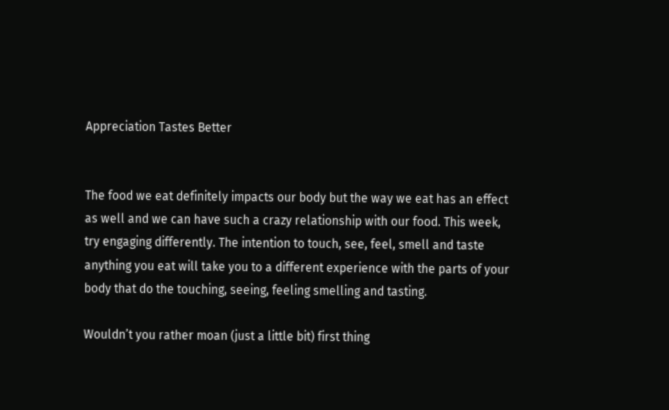Appreciation Tastes Better


The food we eat definitely impacts our body but the way we eat has an effect as well and we can have such a crazy relationship with our food. This week, try engaging differently. The intention to touch, see, feel, smell and taste anything you eat will take you to a different experience with the parts of your body that do the touching, seeing, feeling smelling and tasting.

Wouldn’t you rather moan (just a little bit) first thing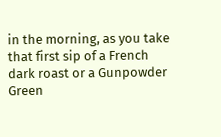in the morning, as you take that first sip of a French dark roast or a Gunpowder Green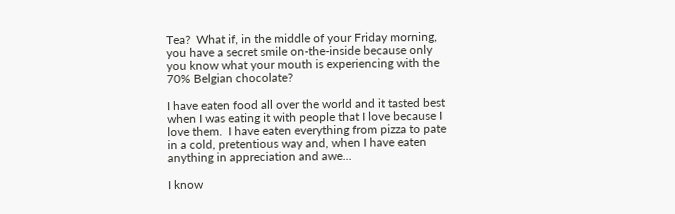Tea?  What if, in the middle of your Friday morning, you have a secret smile on-the-inside because only you know what your mouth is experiencing with the 70% Belgian chocolate?

I have eaten food all over the world and it tasted best when I was eating it with people that I love because I love them.  I have eaten everything from pizza to pate in a cold, pretentious way and, when I have eaten anything in appreciation and awe...

I know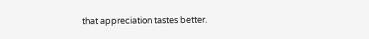that appreciation tastes better.